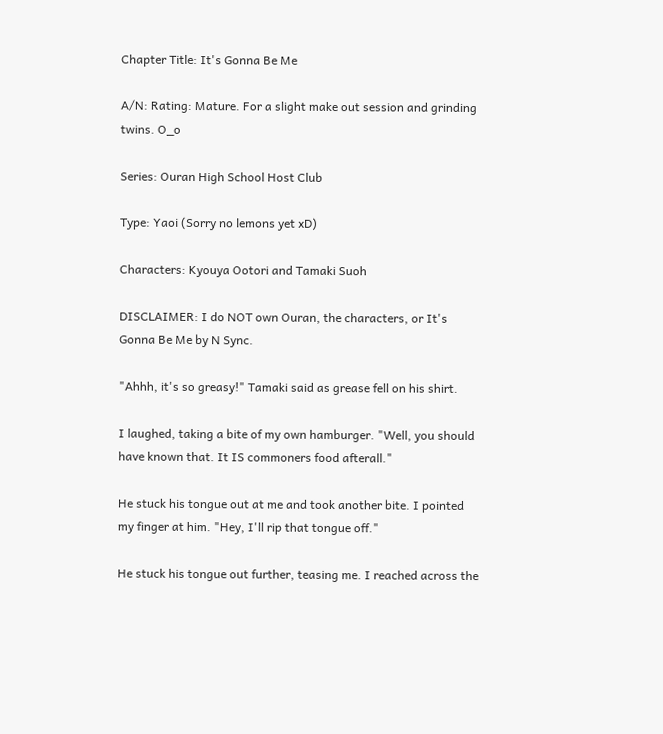Chapter Title: It's Gonna Be Me

A/N: Rating: Mature. For a slight make out session and grinding twins. O_o

Series: Ouran High School Host Club

Type: Yaoi (Sorry no lemons yet xD)

Characters: Kyouya Ootori and Tamaki Suoh

DISCLAIMER: I do NOT own Ouran, the characters, or It's Gonna Be Me by N Sync.

"Ahhh, it's so greasy!" Tamaki said as grease fell on his shirt.

I laughed, taking a bite of my own hamburger. "Well, you should have known that. It IS commoners food afterall."

He stuck his tongue out at me and took another bite. I pointed my finger at him. "Hey, I'll rip that tongue off."

He stuck his tongue out further, teasing me. I reached across the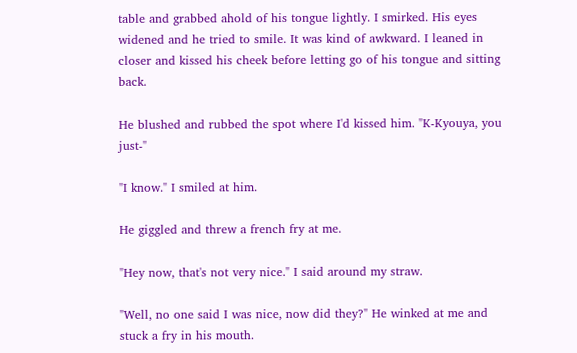table and grabbed ahold of his tongue lightly. I smirked. His eyes widened and he tried to smile. It was kind of awkward. I leaned in closer and kissed his cheek before letting go of his tongue and sitting back.

He blushed and rubbed the spot where I'd kissed him. "K-Kyouya, you just-"

"I know." I smiled at him.

He giggled and threw a french fry at me.

"Hey now, that's not very nice." I said around my straw.

"Well, no one said I was nice, now did they?" He winked at me and stuck a fry in his mouth.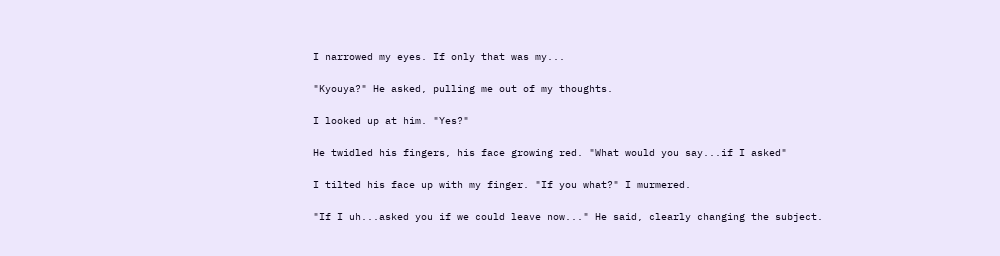I narrowed my eyes. If only that was my...

"Kyouya?" He asked, pulling me out of my thoughts.

I looked up at him. "Yes?"

He twidled his fingers, his face growing red. "What would you say...if I asked"

I tilted his face up with my finger. "If you what?" I murmered.

"If I uh...asked you if we could leave now..." He said, clearly changing the subject.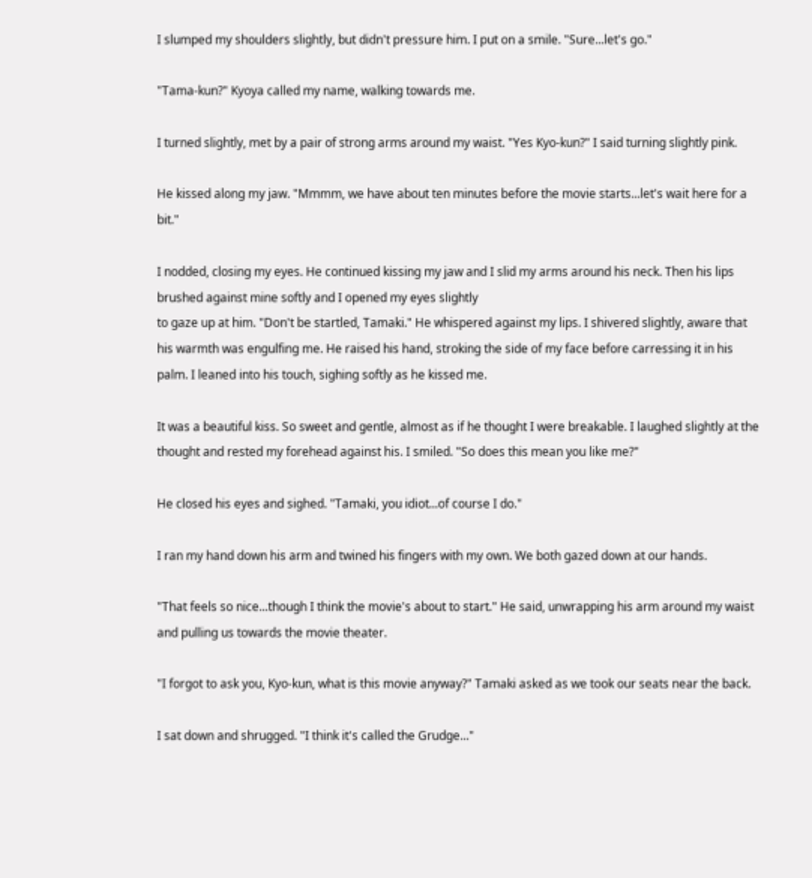I slumped my shoulders slightly, but didn't pressure him. I put on a smile. "Sure...let's go."

"Tama-kun?" Kyoya called my name, walking towards me.

I turned slightly, met by a pair of strong arms around my waist. "Yes Kyo-kun?" I said turning slightly pink.

He kissed along my jaw. "Mmmm, we have about ten minutes before the movie starts...let's wait here for a bit."

I nodded, closing my eyes. He continued kissing my jaw and I slid my arms around his neck. Then his lips brushed against mine softly and I opened my eyes slightly
to gaze up at him. "Don't be startled, Tamaki." He whispered against my lips. I shivered slightly, aware that his warmth was engulfing me. He raised his hand, stroking the side of my face before carressing it in his palm. I leaned into his touch, sighing softly as he kissed me.

It was a beautiful kiss. So sweet and gentle, almost as if he thought I were breakable. I laughed slightly at the thought and rested my forehead against his. I smiled. "So does this mean you like me?"

He closed his eyes and sighed. "Tamaki, you idiot...of course I do."

I ran my hand down his arm and twined his fingers with my own. We both gazed down at our hands.

"That feels so nice...though I think the movie's about to start." He said, unwrapping his arm around my waist and pulling us towards the movie theater.

"I forgot to ask you, Kyo-kun, what is this movie anyway?" Tamaki asked as we took our seats near the back.

I sat down and shrugged. "I think it's called the Grudge..."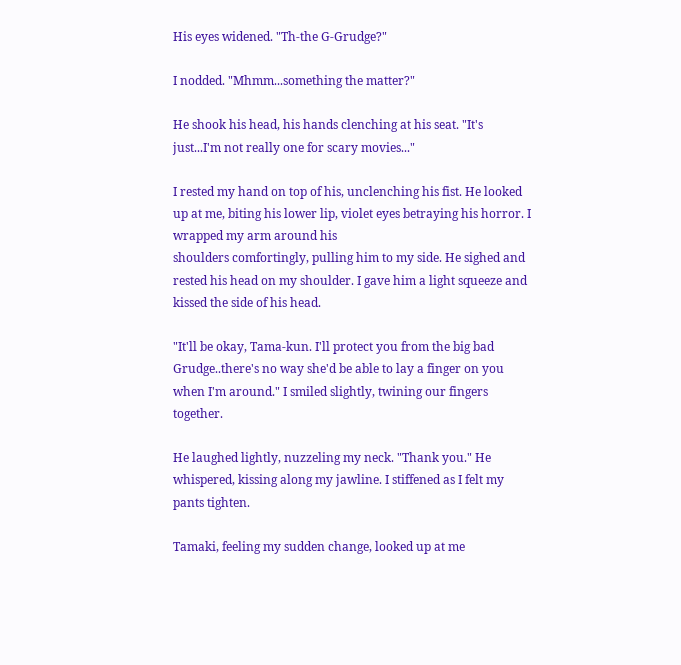His eyes widened. "Th-the G-Grudge?"

I nodded. "Mhmm...something the matter?"

He shook his head, his hands clenching at his seat. "It's just...I'm not really one for scary movies..."

I rested my hand on top of his, unclenching his fist. He looked up at me, biting his lower lip, violet eyes betraying his horror. I wrapped my arm around his
shoulders comfortingly, pulling him to my side. He sighed and rested his head on my shoulder. I gave him a light squeeze and kissed the side of his head.

"It'll be okay, Tama-kun. I'll protect you from the big bad Grudge..there's no way she'd be able to lay a finger on you when I'm around." I smiled slightly, twining our fingers together.

He laughed lightly, nuzzeling my neck. "Thank you." He whispered, kissing along my jawline. I stiffened as I felt my pants tighten.

Tamaki, feeling my sudden change, looked up at me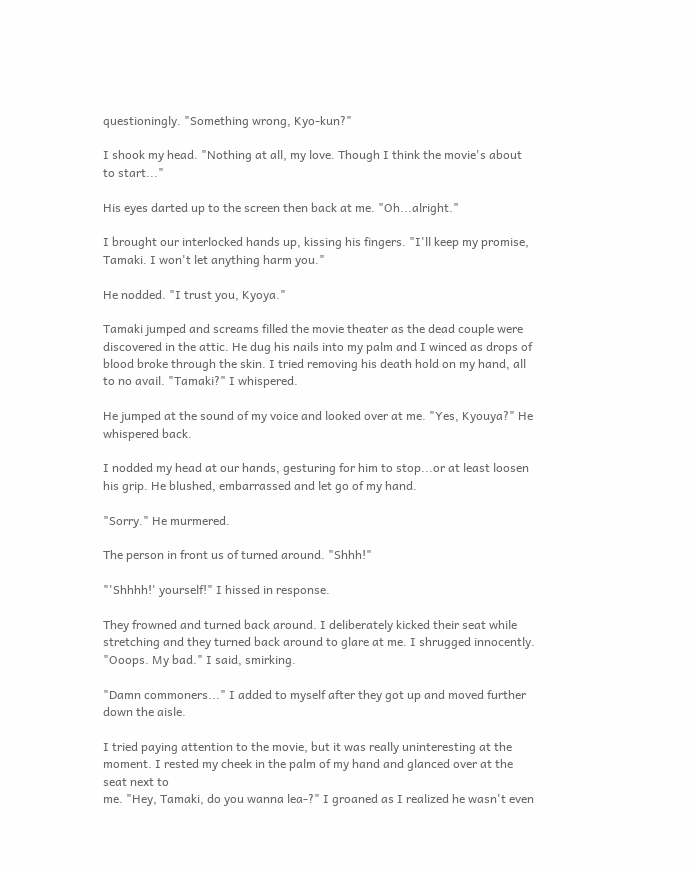questioningly. "Something wrong, Kyo-kun?"

I shook my head. "Nothing at all, my love. Though I think the movie's about to start..."

His eyes darted up to the screen then back at me. "Oh...alright."

I brought our interlocked hands up, kissing his fingers. "I'll keep my promise, Tamaki. I won't let anything harm you."

He nodded. "I trust you, Kyoya."

Tamaki jumped and screams filled the movie theater as the dead couple were discovered in the attic. He dug his nails into my palm and I winced as drops of blood broke through the skin. I tried removing his death hold on my hand, all to no avail. "Tamaki?" I whispered.

He jumped at the sound of my voice and looked over at me. "Yes, Kyouya?" He whispered back.

I nodded my head at our hands, gesturing for him to stop...or at least loosen his grip. He blushed, embarrassed and let go of my hand.

"Sorry." He murmered.

The person in front us of turned around. "Shhh!"

"'Shhhh!' yourself!" I hissed in response.

They frowned and turned back around. I deliberately kicked their seat while stretching and they turned back around to glare at me. I shrugged innocently. "Ooops. My bad." I said, smirking.

"Damn commoners..." I added to myself after they got up and moved further down the aisle.

I tried paying attention to the movie, but it was really uninteresting at the moment. I rested my cheek in the palm of my hand and glanced over at the seat next to
me. "Hey, Tamaki, do you wanna lea-?" I groaned as I realized he wasn't even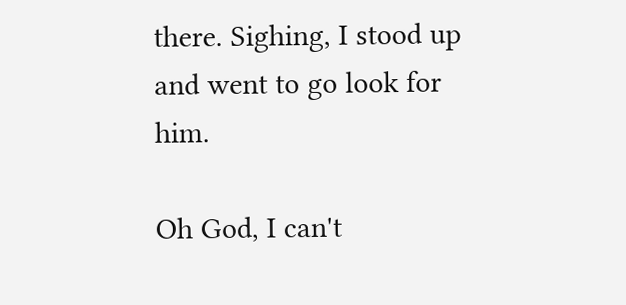there. Sighing, I stood up and went to go look for him.

Oh God, I can't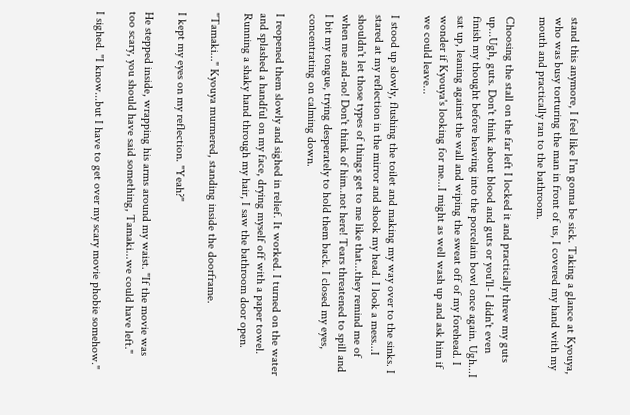stand this anymore, I feel like I'm gonna be sick. Taking a glance at Kyouya, who was busy torturing the man in front of us, I covered my hand with my mouth and practically ran to the bathroom.

Choosing the stall on the far left I locked it and practically threw my guts up...Ugh, guts. Don't think about blood and guts or you'll- I didn't even finish my thought before heaving into the porcelain bowl once again. Ugh...I sat up, leaning against the wall and wiping the sweat off of my forehead. I wonder if Kyouya's looking for me...I might as well wash up and ask him if we could leave...

I stood up slowly, flushing the toilet and making my way over to the sinks. I stared at my reflection in the mirror and shook my head. I look a mess...I shouldn't let those types of things get to me like that...they remind me of when me and-no! Don't think of him..not here! Tears threatened to spill and I bit my tongue, trying desperately to hold them back. I closed my eyes, concentrating on calming down.

I reopened them slowly and sighed in relief. It worked. I turned on the water and splashed a handful on my face, drying myself off with a paper towel. Running a shaky hand through my hair, I saw the bathroom door open.

"Tamaki..." Kyouya murmered, standing inside the doorframe.

I kept my eyes on my reflection. "Yeah?"

He stepped inside, wrapping his arms around my waist. "If the movie was too scary, you should have said something, Tamaki...we could have left."

I sighed. "I know...but I have to get over my scary movie phobie somehow."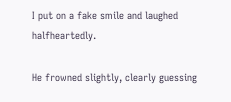I put on a fake smile and laughed halfheartedly.

He frowned slightly, clearly guessing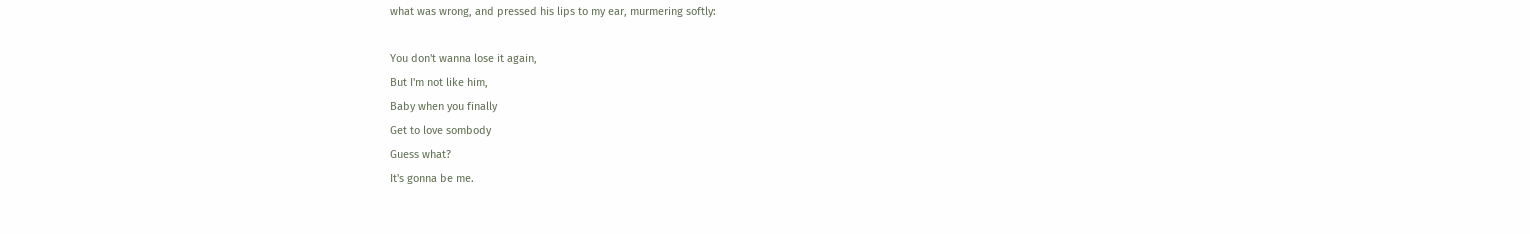what was wrong, and pressed his lips to my ear, murmering softly:

You don't wanna lose it again,
But I'm not like him,
Baby when you finally
Get to love sombody
Guess what?
It's gonna be me.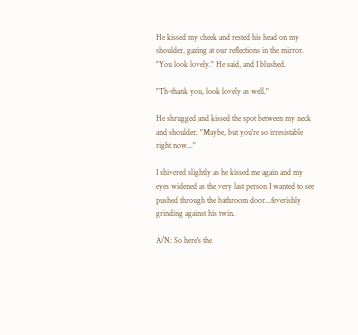He kissed my cheek and rested his head on my shoulder, gazing at our reflections in the mirror. "You look lovely." He said, and I blushed.

"Th-thank you, look lovely as well."

He shrugged and kissed the spot between my neck and shoulder. "Maybe, but you're so irresistable right now..."

I shivered slightly as he kissed me again and my eyes widened as the very last person I wanted to see pushed through the bathroom door...feverishly grinding against his twin.

A/N: So here's the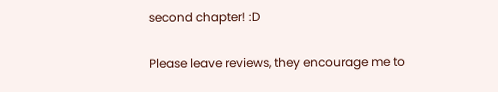second chapter! :D

Please leave reviews, they encourage me to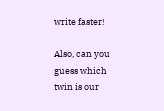write faster!

Also, can you guess which twin is our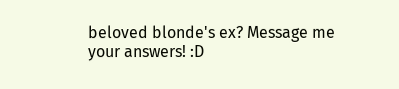beloved blonde's ex? Message me your answers! :D